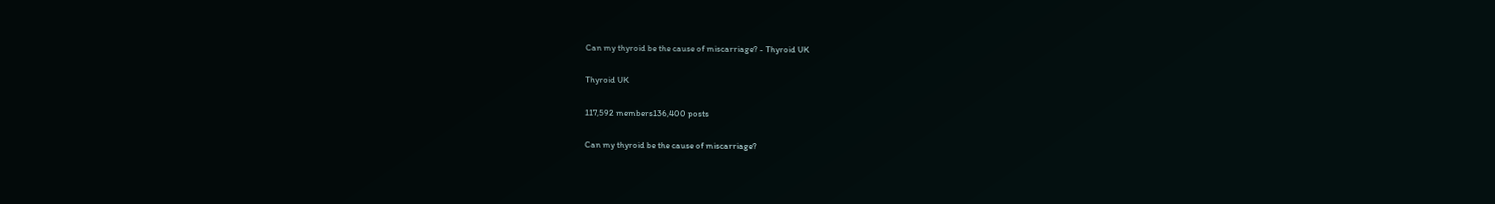Can my thyroid be the cause of miscarriage? - Thyroid UK

Thyroid UK

117,592 members136,400 posts

Can my thyroid be the cause of miscarriage?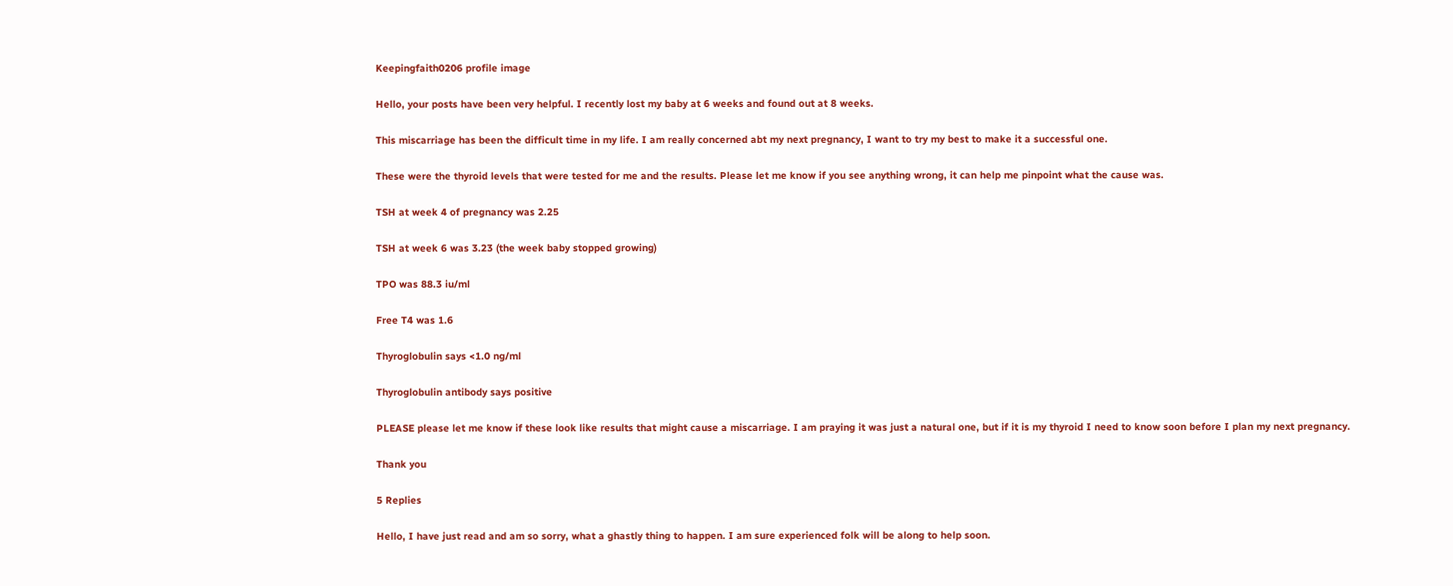Keepingfaith0206 profile image

Hello, your posts have been very helpful. I recently lost my baby at 6 weeks and found out at 8 weeks.

This miscarriage has been the difficult time in my life. I am really concerned abt my next pregnancy, I want to try my best to make it a successful one.

These were the thyroid levels that were tested for me and the results. Please let me know if you see anything wrong, it can help me pinpoint what the cause was.

TSH at week 4 of pregnancy was 2.25

TSH at week 6 was 3.23 (the week baby stopped growing)

TPO was 88.3 iu/ml

Free T4 was 1.6

Thyroglobulin says <1.0 ng/ml

Thyroglobulin antibody says positive

PLEASE please let me know if these look like results that might cause a miscarriage. I am praying it was just a natural one, but if it is my thyroid I need to know soon before I plan my next pregnancy.

Thank you

5 Replies

Hello, I have just read and am so sorry, what a ghastly thing to happen. I am sure experienced folk will be along to help soon.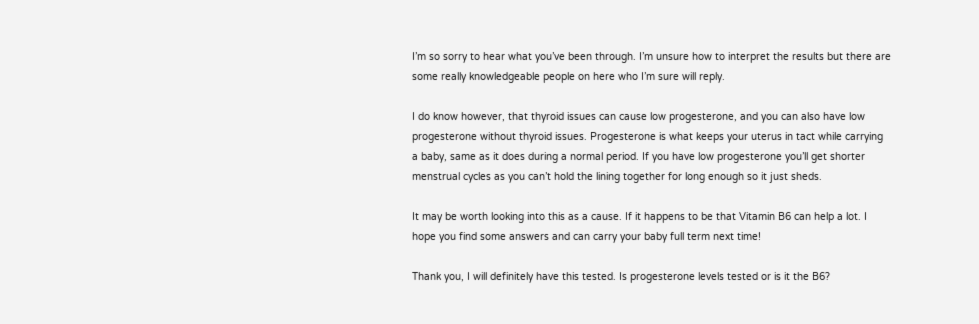I’m so sorry to hear what you’ve been through. I’m unsure how to interpret the results but there are some really knowledgeable people on here who I’m sure will reply.

I do know however, that thyroid issues can cause low progesterone, and you can also have low progesterone without thyroid issues. Progesterone is what keeps your uterus in tact while carrying a baby, same as it does during a normal period. If you have low progesterone you’ll get shorter menstrual cycles as you can’t hold the lining together for long enough so it just sheds.

It may be worth looking into this as a cause. If it happens to be that Vitamin B6 can help a lot. I hope you find some answers and can carry your baby full term next time!

Thank you, I will definitely have this tested. Is progesterone levels tested or is it the B6?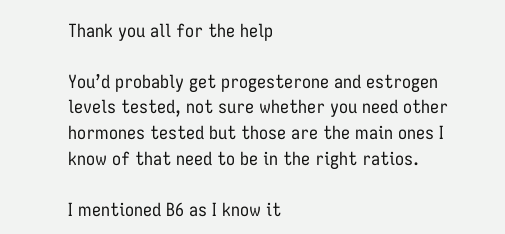Thank you all for the help

You’d probably get progesterone and estrogen levels tested, not sure whether you need other hormones tested but those are the main ones I know of that need to be in the right ratios.

I mentioned B6 as I know it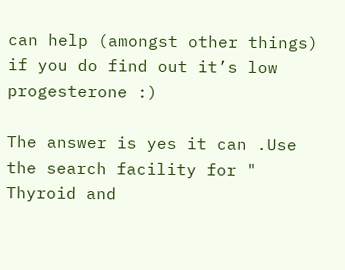can help (amongst other things) if you do find out it’s low progesterone :)

The answer is yes it can .Use the search facility for " Thyroid and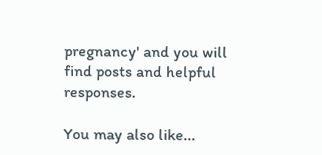pregnancy' and you will find posts and helpful responses.

You may also like...